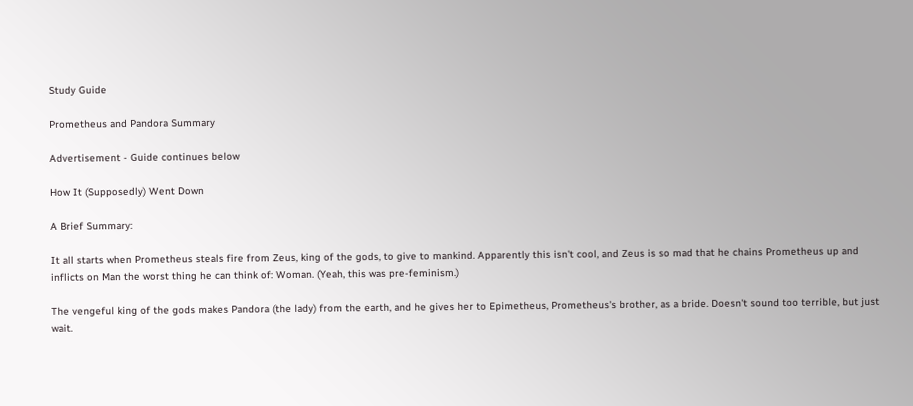Study Guide

Prometheus and Pandora Summary

Advertisement - Guide continues below

How It (Supposedly) Went Down

A Brief Summary:

It all starts when Prometheus steals fire from Zeus, king of the gods, to give to mankind. Apparently this isn't cool, and Zeus is so mad that he chains Prometheus up and inflicts on Man the worst thing he can think of: Woman. (Yeah, this was pre-feminism.)

The vengeful king of the gods makes Pandora (the lady) from the earth, and he gives her to Epimetheus, Prometheus's brother, as a bride. Doesn't sound too terrible, but just wait.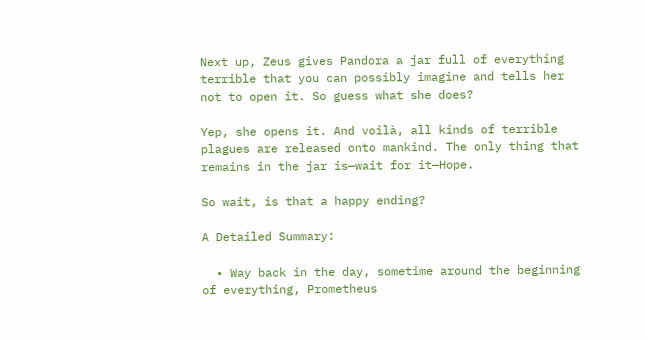Next up, Zeus gives Pandora a jar full of everything terrible that you can possibly imagine and tells her not to open it. So guess what she does?

Yep, she opens it. And voilà, all kinds of terrible plagues are released onto mankind. The only thing that remains in the jar is—wait for it—Hope.

So wait, is that a happy ending?

A Detailed Summary:

  • Way back in the day, sometime around the beginning of everything, Prometheus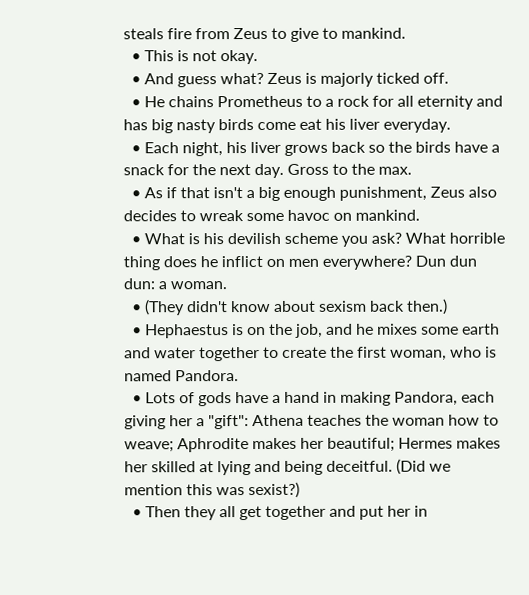steals fire from Zeus to give to mankind.
  • This is not okay.
  • And guess what? Zeus is majorly ticked off.
  • He chains Prometheus to a rock for all eternity and has big nasty birds come eat his liver everyday.
  • Each night, his liver grows back so the birds have a snack for the next day. Gross to the max.
  • As if that isn't a big enough punishment, Zeus also decides to wreak some havoc on mankind.
  • What is his devilish scheme you ask? What horrible thing does he inflict on men everywhere? Dun dun dun: a woman.
  • (They didn't know about sexism back then.)
  • Hephaestus is on the job, and he mixes some earth and water together to create the first woman, who is named Pandora.
  • Lots of gods have a hand in making Pandora, each giving her a "gift": Athena teaches the woman how to weave; Aphrodite makes her beautiful; Hermes makes her skilled at lying and being deceitful. (Did we mention this was sexist?)
  • Then they all get together and put her in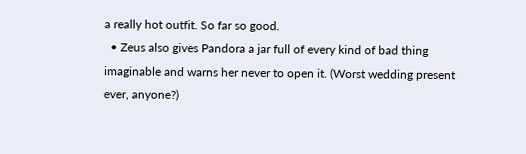a really hot outfit. So far so good.
  • Zeus also gives Pandora a jar full of every kind of bad thing imaginable and warns her never to open it. (Worst wedding present ever, anyone?)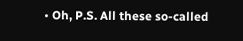• Oh, P.S. All these so-called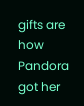gifts are how Pandora got her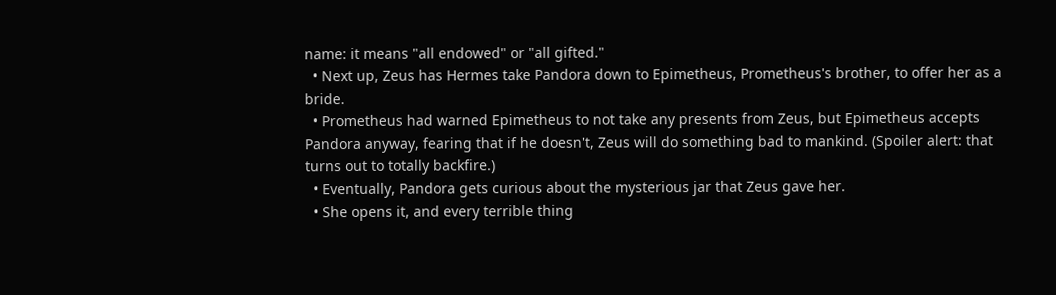name: it means "all endowed" or "all gifted."
  • Next up, Zeus has Hermes take Pandora down to Epimetheus, Prometheus's brother, to offer her as a bride.
  • Prometheus had warned Epimetheus to not take any presents from Zeus, but Epimetheus accepts Pandora anyway, fearing that if he doesn't, Zeus will do something bad to mankind. (Spoiler alert: that turns out to totally backfire.)
  • Eventually, Pandora gets curious about the mysterious jar that Zeus gave her.
  • She opens it, and every terrible thing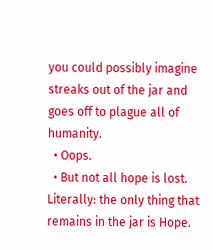you could possibly imagine streaks out of the jar and goes off to plague all of humanity.
  • Oops.
  • But not all hope is lost. Literally: the only thing that remains in the jar is Hope.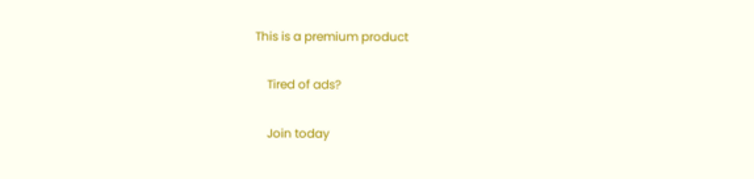This is a premium product

    Tired of ads?

    Join today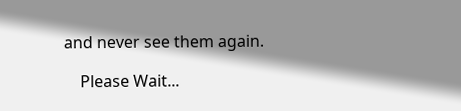and never see them again.

    Please Wait...